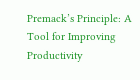Premack’s Principle: A Tool for Improving Productivity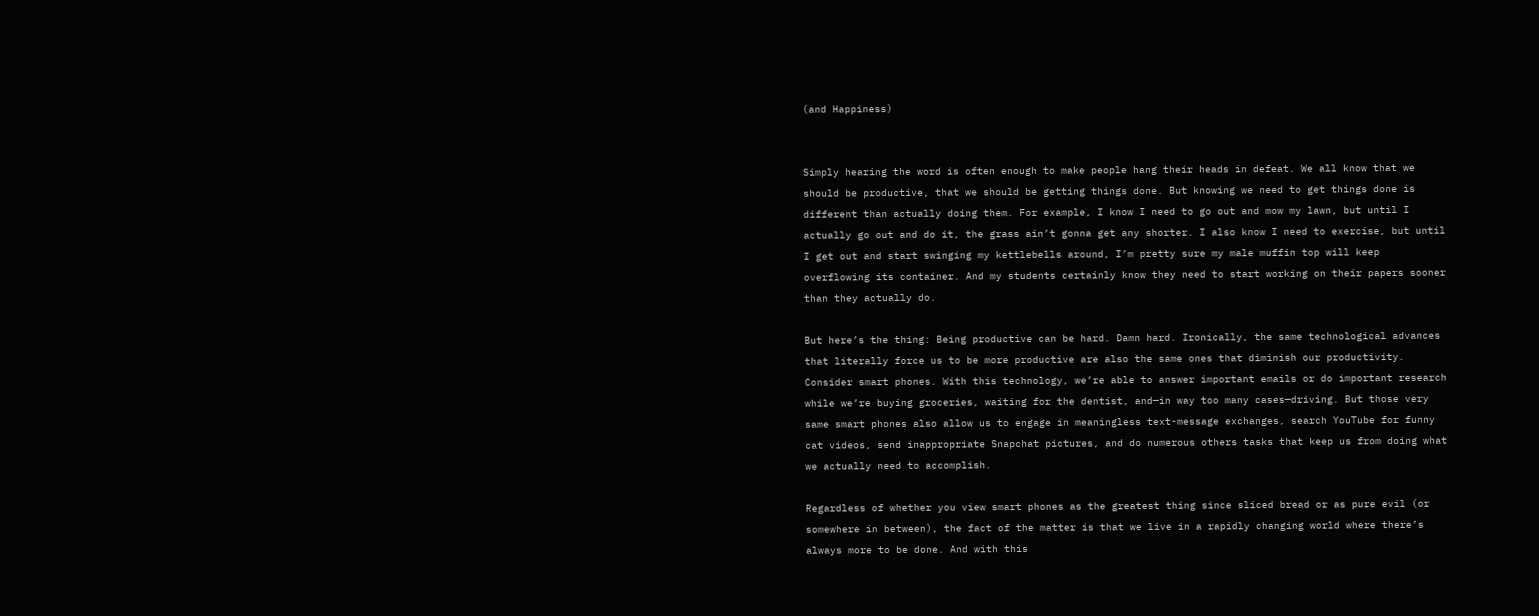(and Happiness)


Simply hearing the word is often enough to make people hang their heads in defeat. We all know that we should be productive, that we should be getting things done. But knowing we need to get things done is different than actually doing them. For example, I know I need to go out and mow my lawn, but until I actually go out and do it, the grass ain’t gonna get any shorter. I also know I need to exercise, but until I get out and start swinging my kettlebells around, I’m pretty sure my male muffin top will keep overflowing its container. And my students certainly know they need to start working on their papers sooner than they actually do.

But here’s the thing: Being productive can be hard. Damn hard. Ironically, the same technological advances that literally force us to be more productive are also the same ones that diminish our productivity. Consider smart phones. With this technology, we’re able to answer important emails or do important research while we’re buying groceries, waiting for the dentist, and—in way too many cases—driving. But those very same smart phones also allow us to engage in meaningless text-message exchanges, search YouTube for funny cat videos, send inappropriate Snapchat pictures, and do numerous others tasks that keep us from doing what we actually need to accomplish.

Regardless of whether you view smart phones as the greatest thing since sliced bread or as pure evil (or somewhere in between), the fact of the matter is that we live in a rapidly changing world where there’s always more to be done. And with this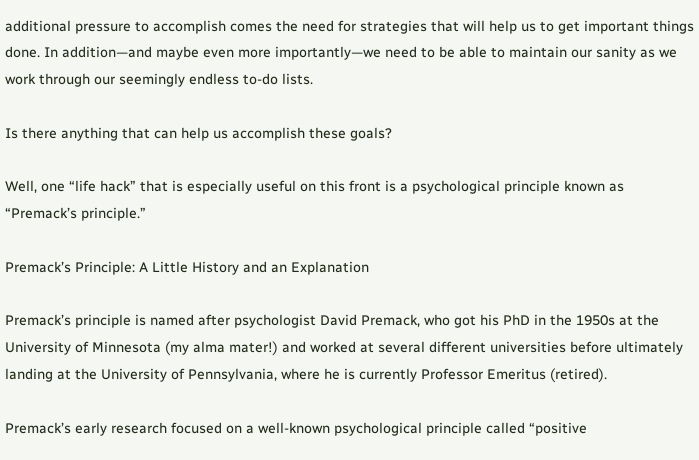additional pressure to accomplish comes the need for strategies that will help us to get important things done. In addition—and maybe even more importantly—we need to be able to maintain our sanity as we work through our seemingly endless to-do lists.

Is there anything that can help us accomplish these goals?

Well, one “life hack” that is especially useful on this front is a psychological principle known as “Premack’s principle.”

Premack’s Principle: A Little History and an Explanation

Premack’s principle is named after psychologist David Premack, who got his PhD in the 1950s at the University of Minnesota (my alma mater!) and worked at several different universities before ultimately landing at the University of Pennsylvania, where he is currently Professor Emeritus (retired).

Premack’s early research focused on a well-known psychological principle called “positive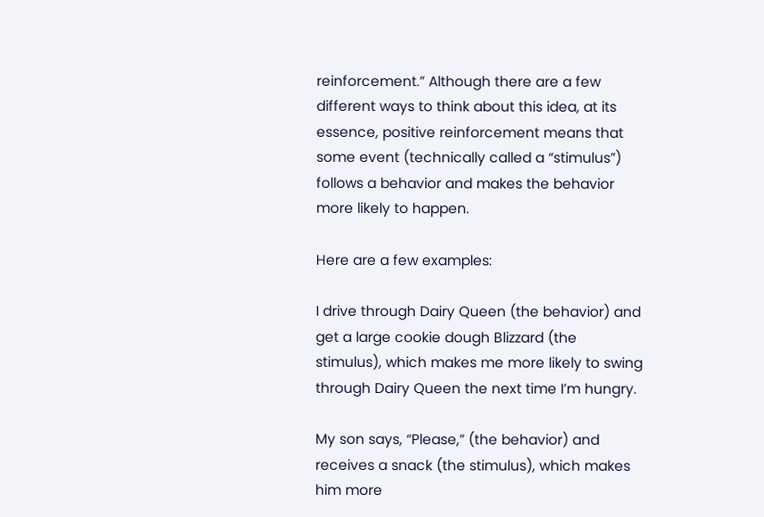reinforcement.” Although there are a few different ways to think about this idea, at its essence, positive reinforcement means that some event (technically called a “stimulus”) follows a behavior and makes the behavior more likely to happen.

Here are a few examples:

I drive through Dairy Queen (the behavior) and get a large cookie dough Blizzard (the stimulus), which makes me more likely to swing through Dairy Queen the next time I’m hungry.

My son says, “Please,” (the behavior) and receives a snack (the stimulus), which makes him more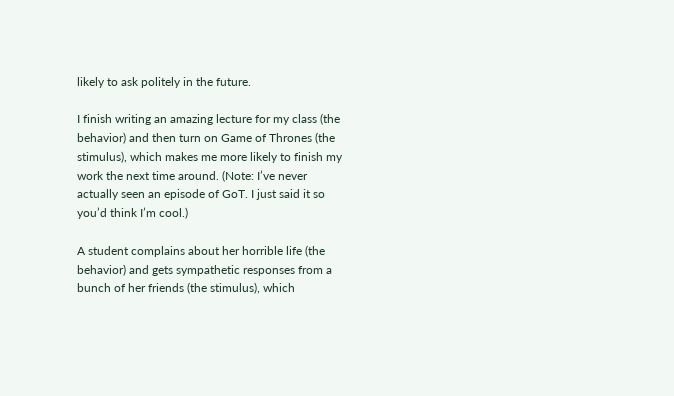likely to ask politely in the future.

I finish writing an amazing lecture for my class (the behavior) and then turn on Game of Thrones (the stimulus), which makes me more likely to finish my work the next time around. (Note: I’ve never actually seen an episode of GoT. I just said it so you’d think I’m cool.)

A student complains about her horrible life (the behavior) and gets sympathetic responses from a bunch of her friends (the stimulus), which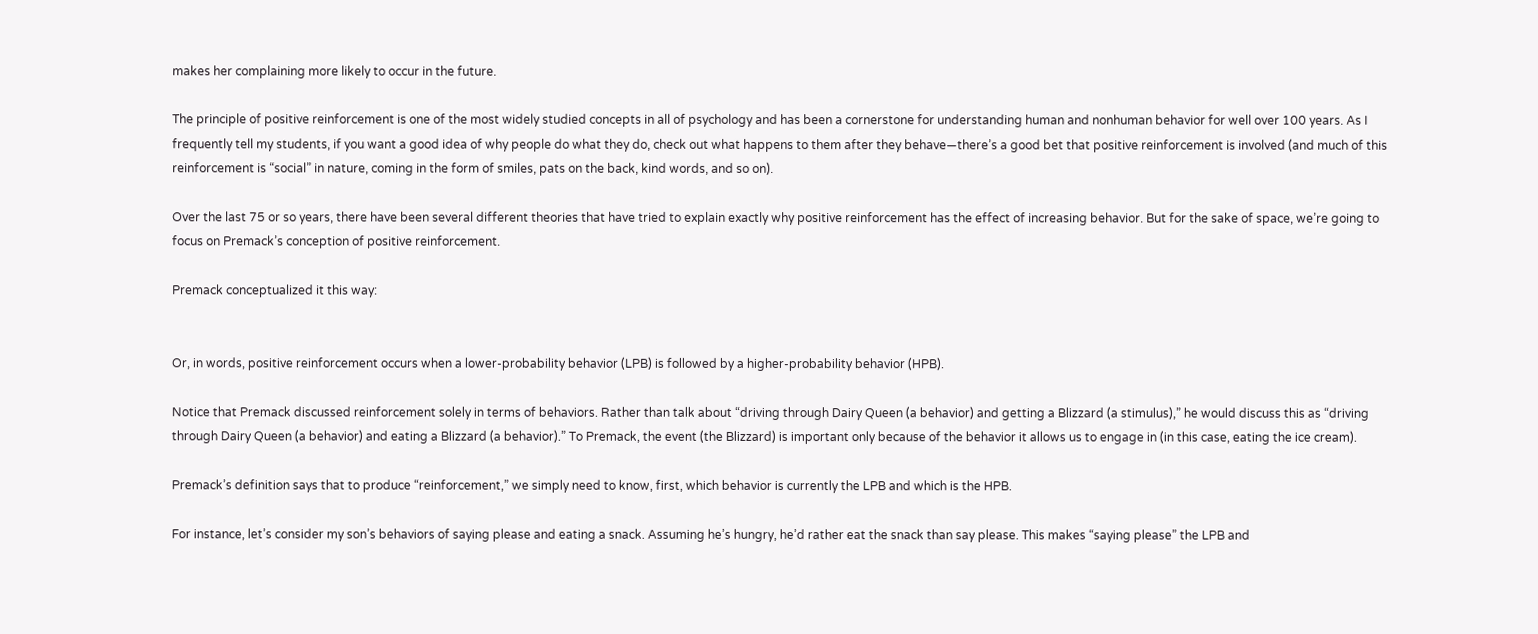makes her complaining more likely to occur in the future.

The principle of positive reinforcement is one of the most widely studied concepts in all of psychology and has been a cornerstone for understanding human and nonhuman behavior for well over 100 years. As I frequently tell my students, if you want a good idea of why people do what they do, check out what happens to them after they behave—there’s a good bet that positive reinforcement is involved (and much of this reinforcement is “social” in nature, coming in the form of smiles, pats on the back, kind words, and so on).

Over the last 75 or so years, there have been several different theories that have tried to explain exactly why positive reinforcement has the effect of increasing behavior. But for the sake of space, we’re going to focus on Premack’s conception of positive reinforcement.

Premack conceptualized it this way:


Or, in words, positive reinforcement occurs when a lower-probability behavior (LPB) is followed by a higher-probability behavior (HPB).

Notice that Premack discussed reinforcement solely in terms of behaviors. Rather than talk about “driving through Dairy Queen (a behavior) and getting a Blizzard (a stimulus),” he would discuss this as “driving through Dairy Queen (a behavior) and eating a Blizzard (a behavior).” To Premack, the event (the Blizzard) is important only because of the behavior it allows us to engage in (in this case, eating the ice cream).

Premack’s definition says that to produce “reinforcement,” we simply need to know, first, which behavior is currently the LPB and which is the HPB.

For instance, let’s consider my son’s behaviors of saying please and eating a snack. Assuming he’s hungry, he’d rather eat the snack than say please. This makes “saying please” the LPB and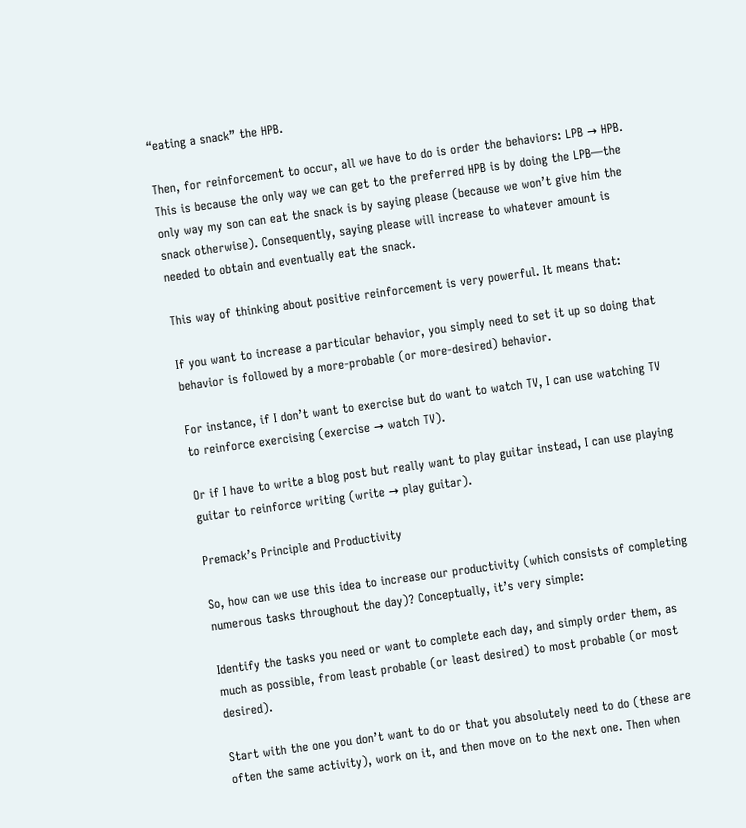“eating a snack” the HPB.

Then, for reinforcement to occur, all we have to do is order the behaviors: LPB → HPB. This is because the only way we can get to the preferred HPB is by doing the LPB—the only way my son can eat the snack is by saying please (because we won’t give him the snack otherwise). Consequently, saying please will increase to whatever amount is needed to obtain and eventually eat the snack.

This way of thinking about positive reinforcement is very powerful. It means that:

If you want to increase a particular behavior, you simply need to set it up so doing that behavior is followed by a more-probable (or more-desired) behavior.

For instance, if I don’t want to exercise but do want to watch TV, I can use watching TV to reinforce exercising (exercise → watch TV).

Or if I have to write a blog post but really want to play guitar instead, I can use playing guitar to reinforce writing (write → play guitar).

Premack’s Principle and Productivity

So, how can we use this idea to increase our productivity (which consists of completing numerous tasks throughout the day)? Conceptually, it’s very simple:

Identify the tasks you need or want to complete each day, and simply order them, as much as possible, from least probable (or least desired) to most probable (or most desired).

Start with the one you don’t want to do or that you absolutely need to do (these are often the same activity), work on it, and then move on to the next one. Then when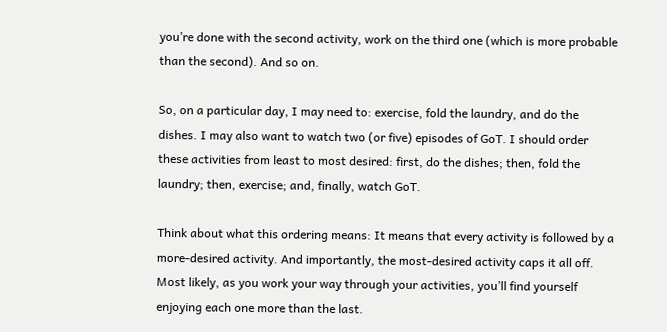you’re done with the second activity, work on the third one (which is more probable than the second). And so on.

So, on a particular day, I may need to: exercise, fold the laundry, and do the dishes. I may also want to watch two (or five) episodes of GoT. I should order these activities from least to most desired: first, do the dishes; then, fold the laundry; then, exercise; and, finally, watch GoT.

Think about what this ordering means: It means that every activity is followed by a more-desired activity. And importantly, the most-desired activity caps it all off. Most likely, as you work your way through your activities, you’ll find yourself enjoying each one more than the last.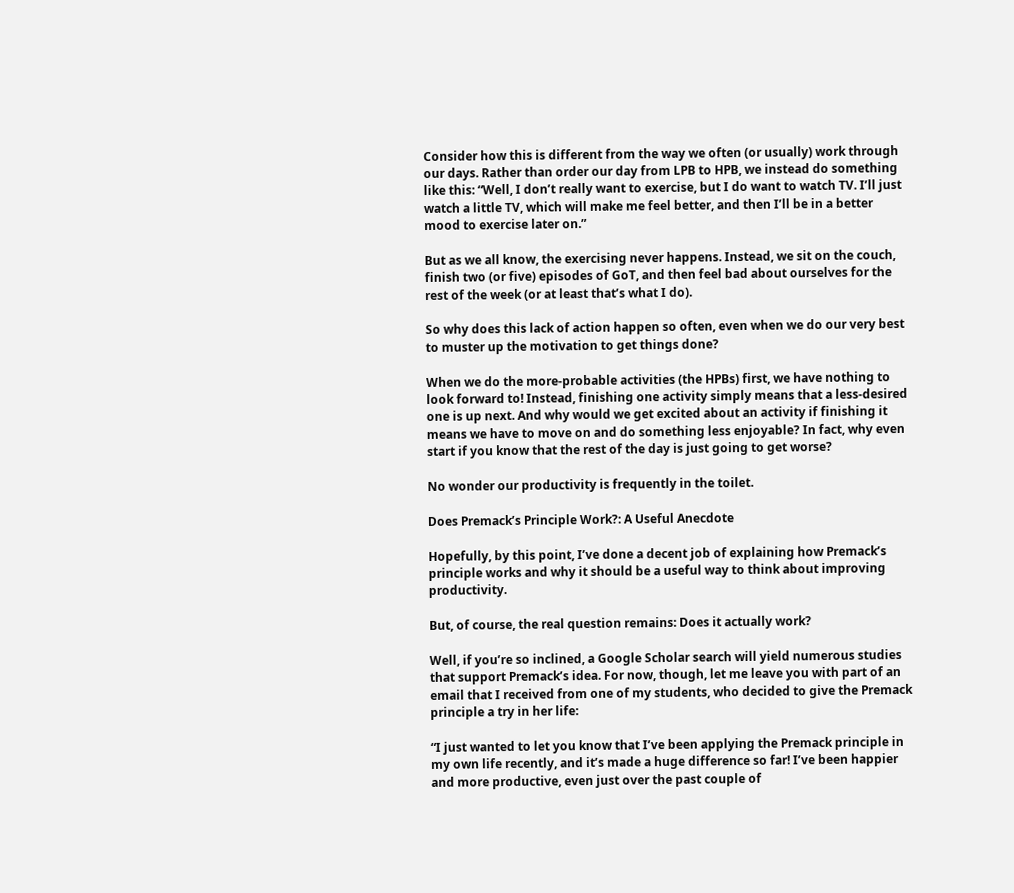Consider how this is different from the way we often (or usually) work through our days. Rather than order our day from LPB to HPB, we instead do something like this: “Well, I don’t really want to exercise, but I do want to watch TV. I’ll just watch a little TV, which will make me feel better, and then I’ll be in a better mood to exercise later on.”

But as we all know, the exercising never happens. Instead, we sit on the couch, finish two (or five) episodes of GoT, and then feel bad about ourselves for the rest of the week (or at least that’s what I do).

So why does this lack of action happen so often, even when we do our very best to muster up the motivation to get things done?

When we do the more-probable activities (the HPBs) first, we have nothing to look forward to! Instead, finishing one activity simply means that a less-desired one is up next. And why would we get excited about an activity if finishing it means we have to move on and do something less enjoyable? In fact, why even start if you know that the rest of the day is just going to get worse?

No wonder our productivity is frequently in the toilet.

Does Premack’s Principle Work?: A Useful Anecdote

Hopefully, by this point, I’ve done a decent job of explaining how Premack’s principle works and why it should be a useful way to think about improving productivity.

But, of course, the real question remains: Does it actually work?

Well, if you’re so inclined, a Google Scholar search will yield numerous studies that support Premack’s idea. For now, though, let me leave you with part of an email that I received from one of my students, who decided to give the Premack principle a try in her life:

“I just wanted to let you know that I’ve been applying the Premack principle in my own life recently, and it’s made a huge difference so far! I’ve been happier and more productive, even just over the past couple of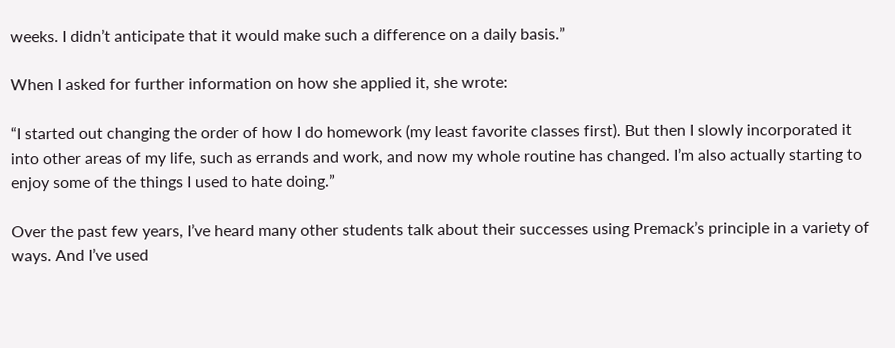weeks. I didn’t anticipate that it would make such a difference on a daily basis.”

When I asked for further information on how she applied it, she wrote:

“I started out changing the order of how I do homework (my least favorite classes first). But then I slowly incorporated it into other areas of my life, such as errands and work, and now my whole routine has changed. I’m also actually starting to enjoy some of the things I used to hate doing.”

Over the past few years, I’ve heard many other students talk about their successes using Premack’s principle in a variety of ways. And I’ve used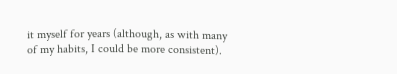it myself for years (although, as with many of my habits, I could be more consistent).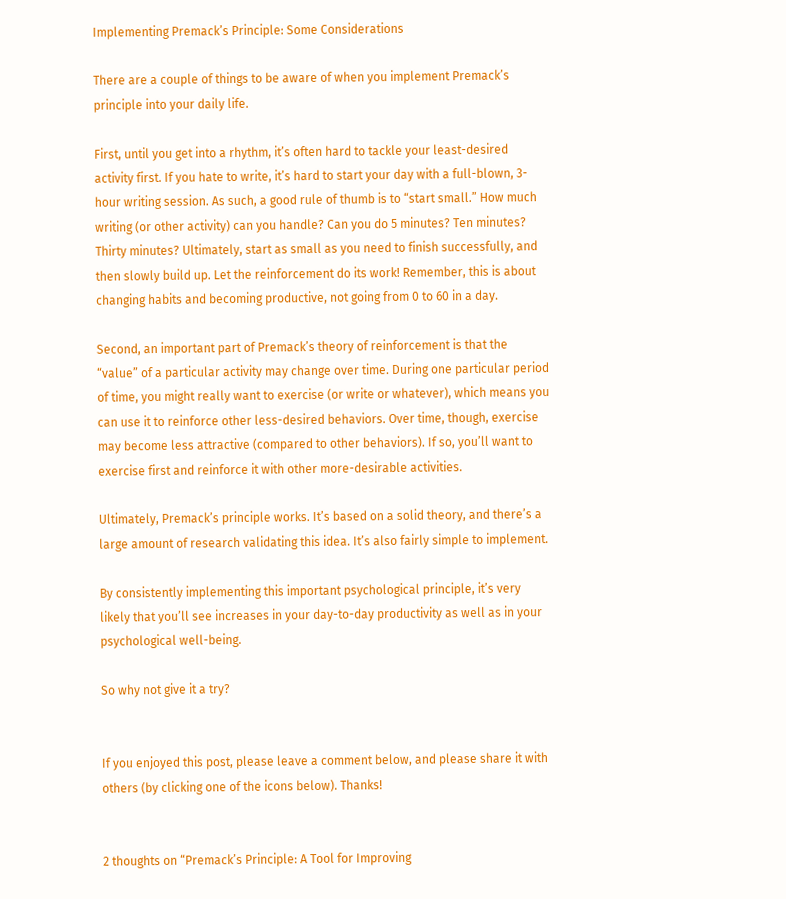Implementing Premack’s Principle: Some Considerations

There are a couple of things to be aware of when you implement Premack’s principle into your daily life.

First, until you get into a rhythm, it’s often hard to tackle your least-desired activity first. If you hate to write, it’s hard to start your day with a full-blown, 3-hour writing session. As such, a good rule of thumb is to “start small.” How much writing (or other activity) can you handle? Can you do 5 minutes? Ten minutes? Thirty minutes? Ultimately, start as small as you need to finish successfully, and then slowly build up. Let the reinforcement do its work! Remember, this is about changing habits and becoming productive, not going from 0 to 60 in a day.

Second, an important part of Premack’s theory of reinforcement is that the “value” of a particular activity may change over time. During one particular period of time, you might really want to exercise (or write or whatever), which means you can use it to reinforce other less-desired behaviors. Over time, though, exercise may become less attractive (compared to other behaviors). If so, you’ll want to exercise first and reinforce it with other more-desirable activities.

Ultimately, Premack’s principle works. It’s based on a solid theory, and there’s a large amount of research validating this idea. It’s also fairly simple to implement.

By consistently implementing this important psychological principle, it’s very likely that you’ll see increases in your day-to-day productivity as well as in your psychological well-being.

So why not give it a try?


If you enjoyed this post, please leave a comment below, and please share it with others (by clicking one of the icons below). Thanks!


2 thoughts on “Premack’s Principle: A Tool for Improving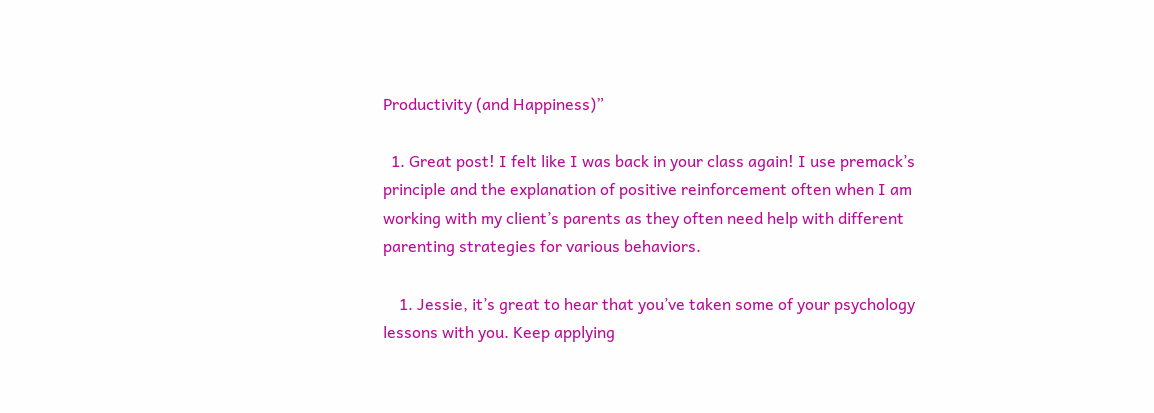Productivity (and Happiness)”

  1. Great post! I felt like I was back in your class again! I use premack’s principle and the explanation of positive reinforcement often when I am working with my client’s parents as they often need help with different parenting strategies for various behaviors.

    1. Jessie, it’s great to hear that you’ve taken some of your psychology lessons with you. Keep applying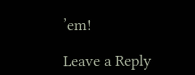’em!

Leave a Reply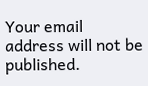Your email address will not be published.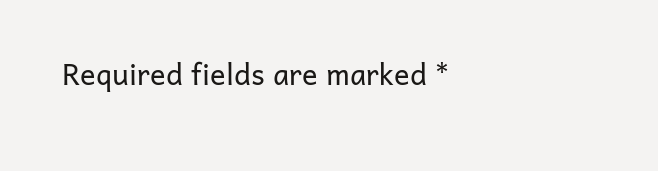Required fields are marked *